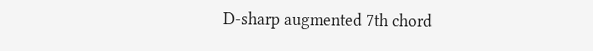D-sharp augmented 7th chord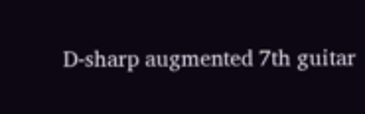D-sharp augmented 7th guitar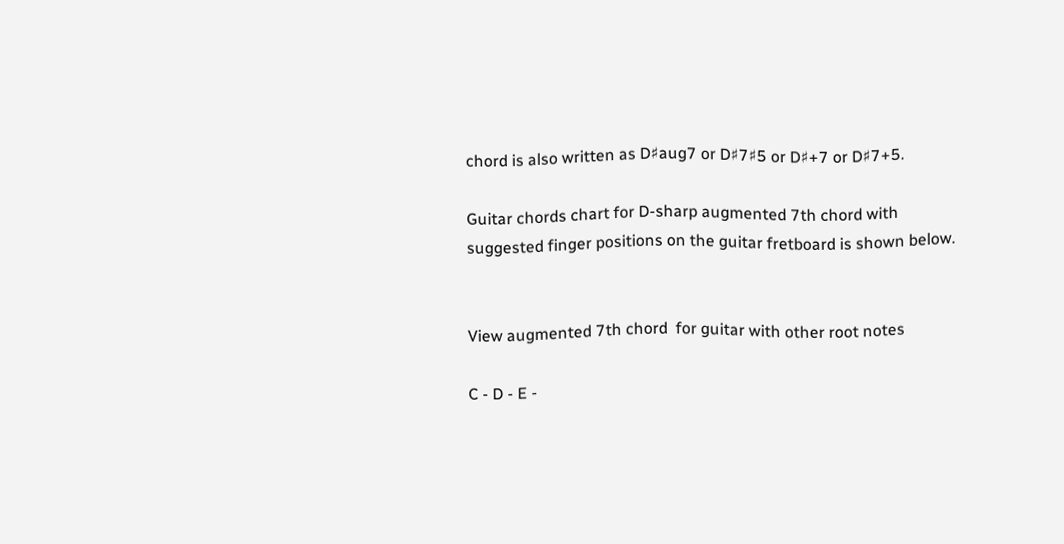chord is also written as D♯aug7 or D♯7♯5 or D♯+7 or D♯7+5.

Guitar chords chart for D-sharp augmented 7th chord with suggested finger positions on the guitar fretboard is shown below.


View augmented 7th chord  for guitar with other root notes

C - D - E -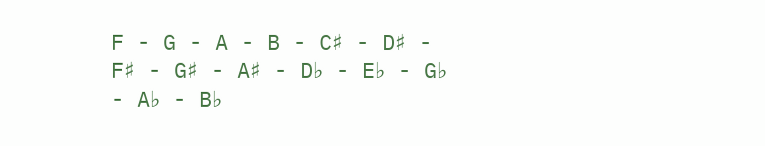F - G - A - B - C♯ - D♯ - F♯ - G♯ - A♯ - D♭ - E♭ - G♭ - A♭ - B♭